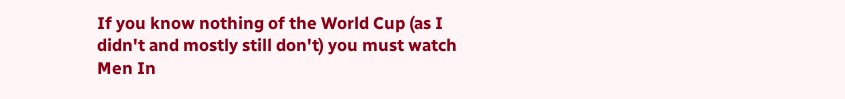If you know nothing of the World Cup (as I didn't and mostly still don't) you must watch Men In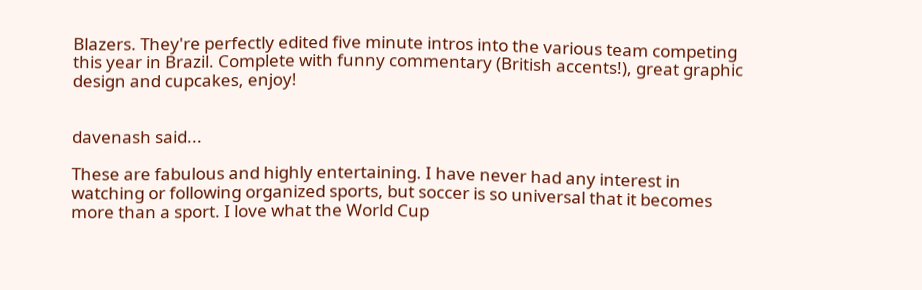Blazers. They're perfectly edited five minute intros into the various team competing this year in Brazil. Complete with funny commentary (British accents!), great graphic design and cupcakes, enjoy!


davenash said...

These are fabulous and highly entertaining. I have never had any interest in watching or following organized sports, but soccer is so universal that it becomes more than a sport. I love what the World Cup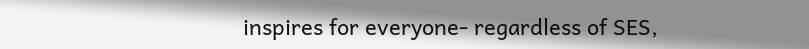inspires for everyone- regardless of SES,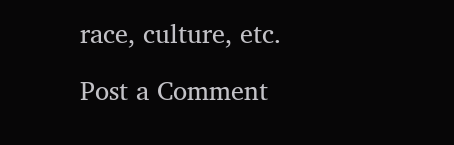race, culture, etc.

Post a Comment